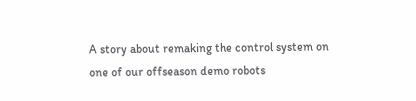A story about remaking the control system on one of our offseason demo robots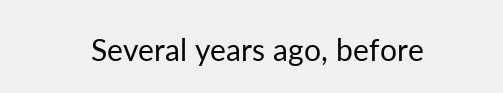Several years ago, before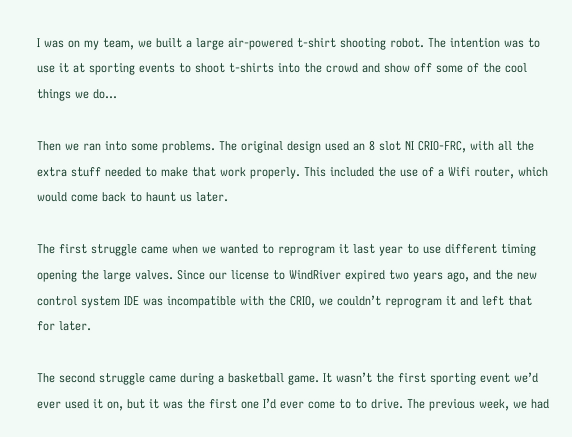I was on my team, we built a large air-powered t-shirt shooting robot. The intention was to use it at sporting events to shoot t-shirts into the crowd and show off some of the cool things we do…

Then we ran into some problems. The original design used an 8 slot NI CRIO-FRC, with all the extra stuff needed to make that work properly. This included the use of a Wifi router, which would come back to haunt us later.

The first struggle came when we wanted to reprogram it last year to use different timing opening the large valves. Since our license to WindRiver expired two years ago, and the new control system IDE was incompatible with the CRIO, we couldn’t reprogram it and left that for later.

The second struggle came during a basketball game. It wasn’t the first sporting event we’d ever used it on, but it was the first one I’d ever come to to drive. The previous week, we had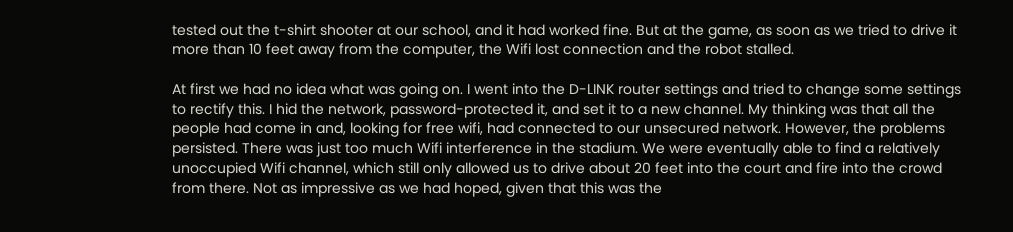tested out the t-shirt shooter at our school, and it had worked fine. But at the game, as soon as we tried to drive it more than 10 feet away from the computer, the Wifi lost connection and the robot stalled.

At first we had no idea what was going on. I went into the D-LINK router settings and tried to change some settings to rectify this. I hid the network, password-protected it, and set it to a new channel. My thinking was that all the people had come in and, looking for free wifi, had connected to our unsecured network. However, the problems persisted. There was just too much Wifi interference in the stadium. We were eventually able to find a relatively unoccupied Wifi channel, which still only allowed us to drive about 20 feet into the court and fire into the crowd from there. Not as impressive as we had hoped, given that this was the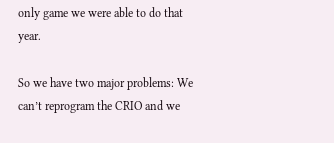only game we were able to do that year.

So we have two major problems: We can’t reprogram the CRIO and we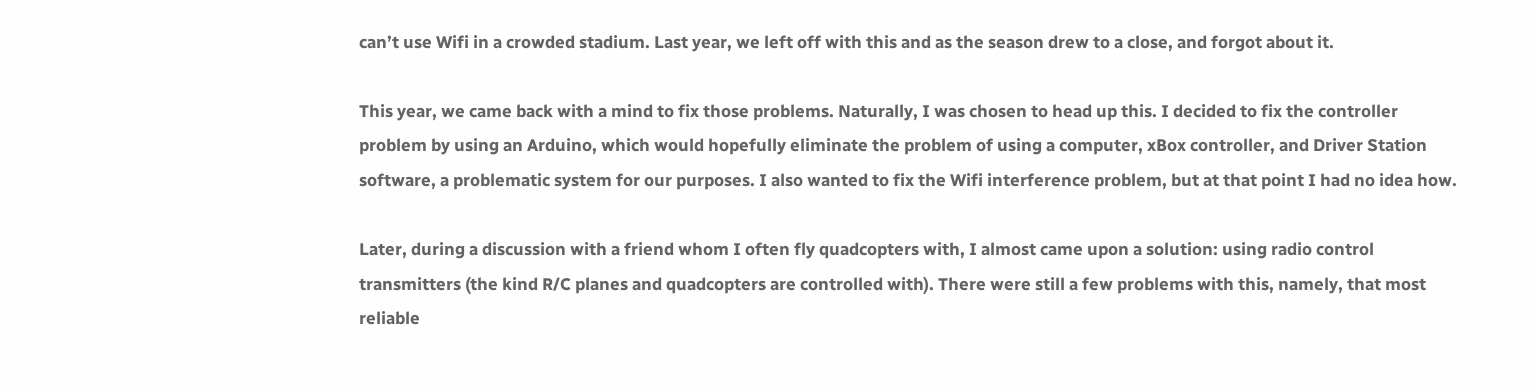can’t use Wifi in a crowded stadium. Last year, we left off with this and as the season drew to a close, and forgot about it.

This year, we came back with a mind to fix those problems. Naturally, I was chosen to head up this. I decided to fix the controller problem by using an Arduino, which would hopefully eliminate the problem of using a computer, xBox controller, and Driver Station software, a problematic system for our purposes. I also wanted to fix the Wifi interference problem, but at that point I had no idea how.

Later, during a discussion with a friend whom I often fly quadcopters with, I almost came upon a solution: using radio control transmitters (the kind R/C planes and quadcopters are controlled with). There were still a few problems with this, namely, that most reliable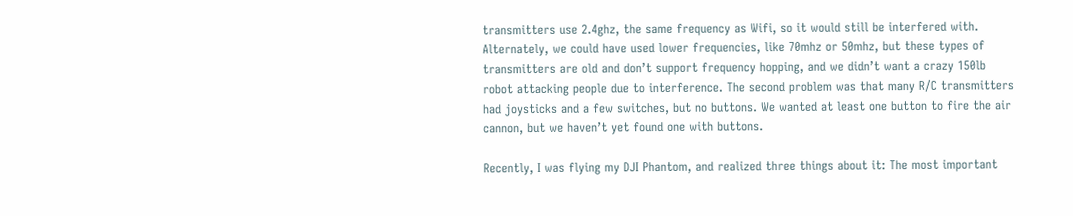transmitters use 2.4ghz, the same frequency as Wifi, so it would still be interfered with. Alternately, we could have used lower frequencies, like 70mhz or 50mhz, but these types of transmitters are old and don’t support frequency hopping, and we didn’t want a crazy 150lb robot attacking people due to interference. The second problem was that many R/C transmitters had joysticks and a few switches, but no buttons. We wanted at least one button to fire the air cannon, but we haven’t yet found one with buttons.

Recently, I was flying my DJI Phantom, and realized three things about it: The most important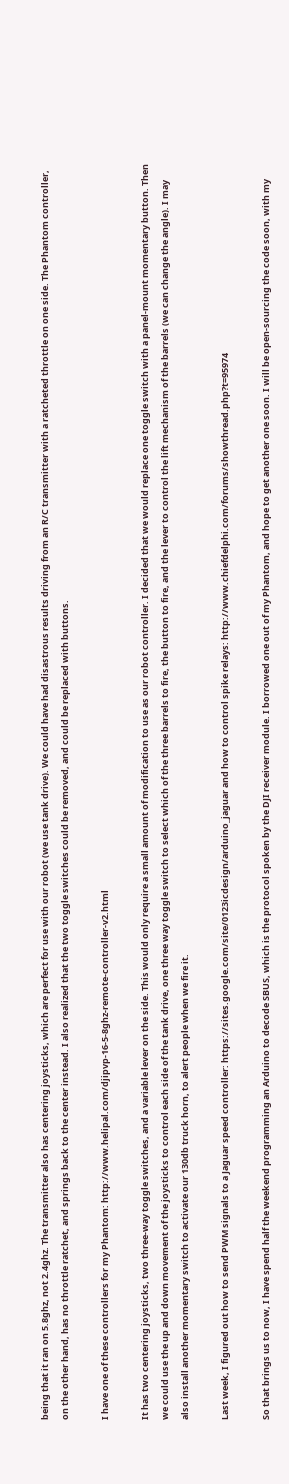being that it ran on 5.8ghz, not 2.4ghz. The transmitter also has centering joysticks, which are perfect for use with our robot (we use tank drive). We could have had disastrous results driving from an R/C transmitter with a ratcheted throttle on one side. The Phantom controller, on the other hand, has no throttle ratchet, and springs back to the center instead. I also realized that the two toggle switches could be removed, and could be replaced with buttons.

I have one of these controllers for my Phantom: http://www.helipal.com/djipvp-16-5-8ghz-remote-controller-v2.html

It has two centering joysticks, two three-way toggle switches, and a variable lever on the side. This would only require a small amount of modification to use as our robot controller. I decided that we would replace one toggle switch with a panel-mount momentary button. Then we could use the up and down movement of the joysticks to control each side of the tank drive, one three way toggle switch to select which of the three barrels to fire, the button to fire, and the lever to control the lift mechanism of the barrels (we can change the angle). I may also install another momentary switch to activate our 130db truck horn, to alert people when we fire it.

Last week, I figured out how to send PWM signals to a Jaguar speed controller: https://sites.google.com/site/0123icdesign/arduino_jaguar and how to control spike relays: http://www.chiefdelphi.com/forums/showthread.php?t=95974

So that brings us to now, I have spend half the weekend programming an Arduino to decode SBUS, which is the protocol spoken by the DJI receiver module. I borrowed one out of my Phantom, and hope to get another one soon. I will be open-sourcing the code soon, with my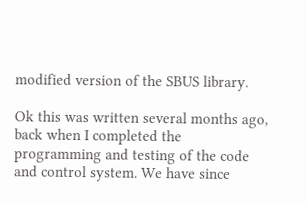modified version of the SBUS library.

Ok this was written several months ago, back when I completed the programming and testing of the code and control system. We have since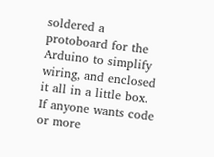soldered a protoboard for the Arduino to simplify wiring, and enclosed it all in a little box. If anyone wants code or more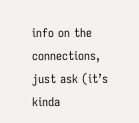info on the connections, just ask (it’s kinda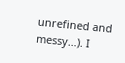unrefined and messy…). I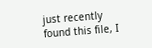just recently found this file, I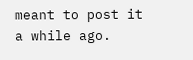meant to post it a while ago.